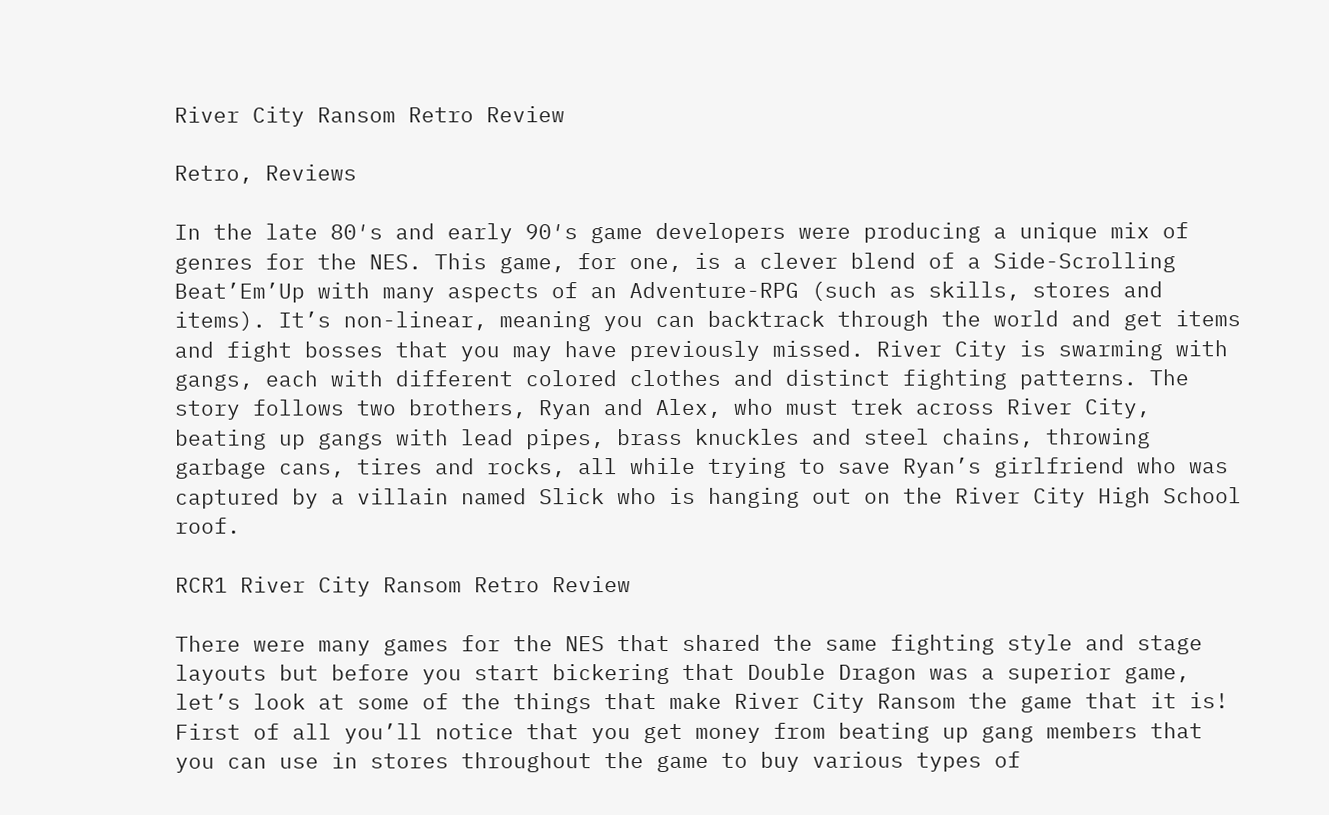River City Ransom Retro Review

Retro, Reviews

In the late 80′s and early 90′s game developers were producing a unique mix of genres for the NES. This game, for one, is a clever blend of a Side-Scrolling Beat’Em’Up with many aspects of an Adventure-RPG (such as skills, stores and items). It’s non-linear, meaning you can backtrack through the world and get items and fight bosses that you may have previously missed. River City is swarming with gangs, each with different colored clothes and distinct fighting patterns. The story follows two brothers, Ryan and Alex, who must trek across River City, beating up gangs with lead pipes, brass knuckles and steel chains, throwing garbage cans, tires and rocks, all while trying to save Ryan’s girlfriend who was captured by a villain named Slick who is hanging out on the River City High School roof.

RCR1 River City Ransom Retro Review

There were many games for the NES that shared the same fighting style and stage layouts but before you start bickering that Double Dragon was a superior game, let’s look at some of the things that make River City Ransom the game that it is! First of all you’ll notice that you get money from beating up gang members that you can use in stores throughout the game to buy various types of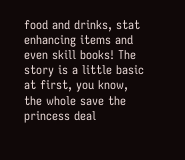food and drinks, stat enhancing items and even skill books! The story is a little basic at first, you know, the whole save the princess deal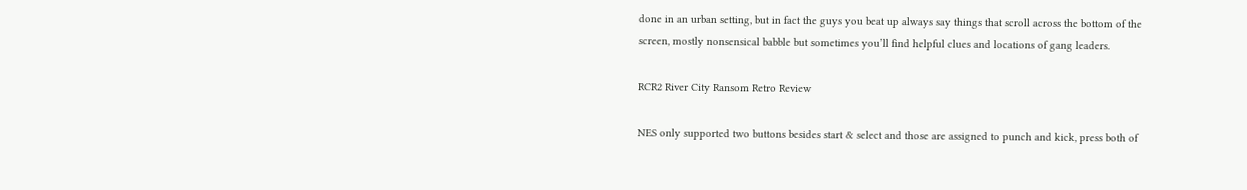done in an urban setting, but in fact the guys you beat up always say things that scroll across the bottom of the screen, mostly nonsensical babble but sometimes you’ll find helpful clues and locations of gang leaders.

RCR2 River City Ransom Retro Review

NES only supported two buttons besides start & select and those are assigned to punch and kick, press both of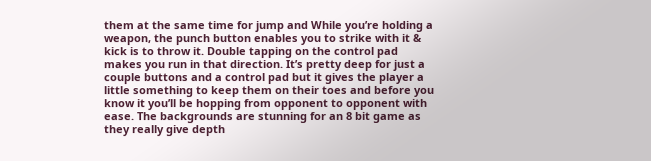them at the same time for jump and While you’re holding a weapon, the punch button enables you to strike with it & kick is to throw it. Double tapping on the control pad makes you run in that direction. It’s pretty deep for just a couple buttons and a control pad but it gives the player a little something to keep them on their toes and before you know it you’ll be hopping from opponent to opponent with ease. The backgrounds are stunning for an 8 bit game as they really give depth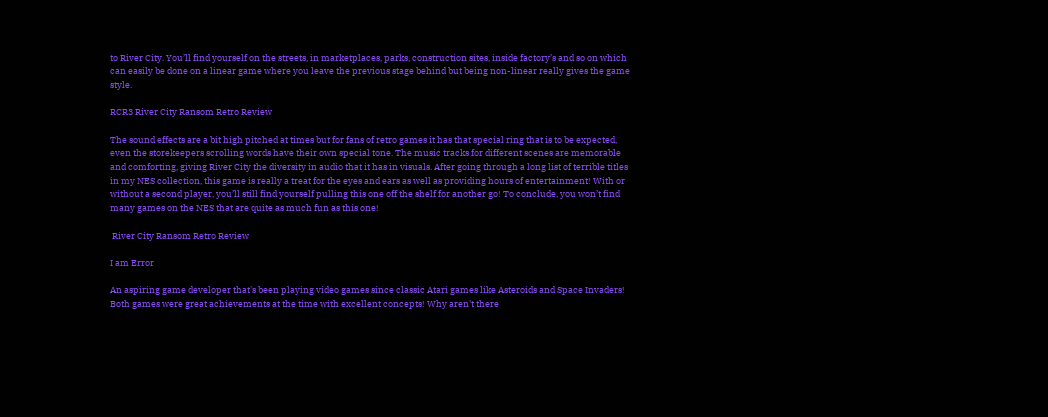to River City. You’ll find yourself on the streets, in marketplaces, parks, construction sites, inside factory’s and so on which can easily be done on a linear game where you leave the previous stage behind but being non-linear really gives the game style.

RCR3 River City Ransom Retro Review

The sound effects are a bit high pitched at times but for fans of retro games it has that special ring that is to be expected, even the storekeepers scrolling words have their own special tone. The music tracks for different scenes are memorable and comforting, giving River City the diversity in audio that it has in visuals. After going through a long list of terrible titles in my NES collection, this game is really a treat for the eyes and ears as well as providing hours of entertainment! With or without a second player, you’ll still find yourself pulling this one off the shelf for another go! To conclude, you won’t find many games on the NES that are quite as much fun as this one!

 River City Ransom Retro Review

I am Error

An aspiring game developer that's been playing video games since classic Atari games like Asteroids and Space Invaders! Both games were great achievements at the time with excellent concepts! Why aren't there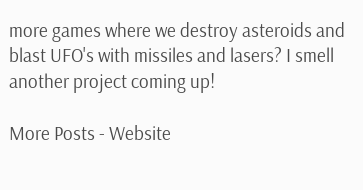more games where we destroy asteroids and blast UFO's with missiles and lasers? I smell another project coming up!

More Posts - Website